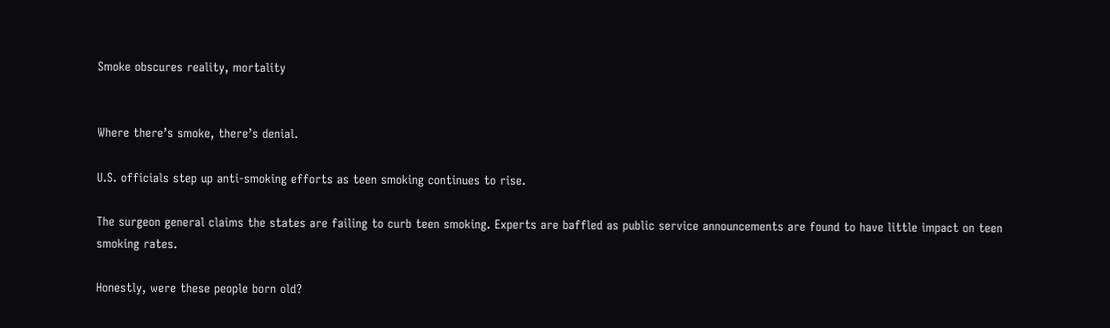Smoke obscures reality, mortality


Where there’s smoke, there’s denial.

U.S. officials step up anti-smoking efforts as teen smoking continues to rise.

The surgeon general claims the states are failing to curb teen smoking. Experts are baffled as public service announcements are found to have little impact on teen smoking rates.

Honestly, were these people born old?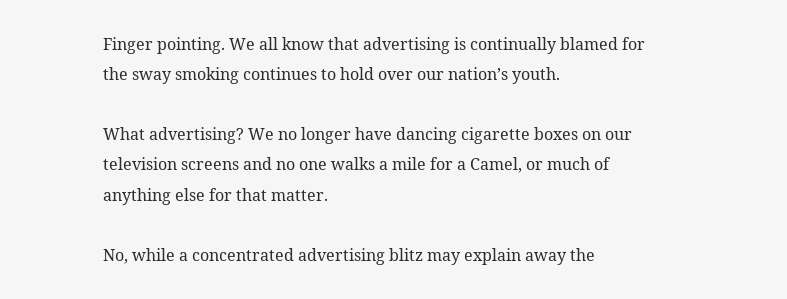Finger pointing. We all know that advertising is continually blamed for the sway smoking continues to hold over our nation’s youth.

What advertising? We no longer have dancing cigarette boxes on our television screens and no one walks a mile for a Camel, or much of anything else for that matter.

No, while a concentrated advertising blitz may explain away the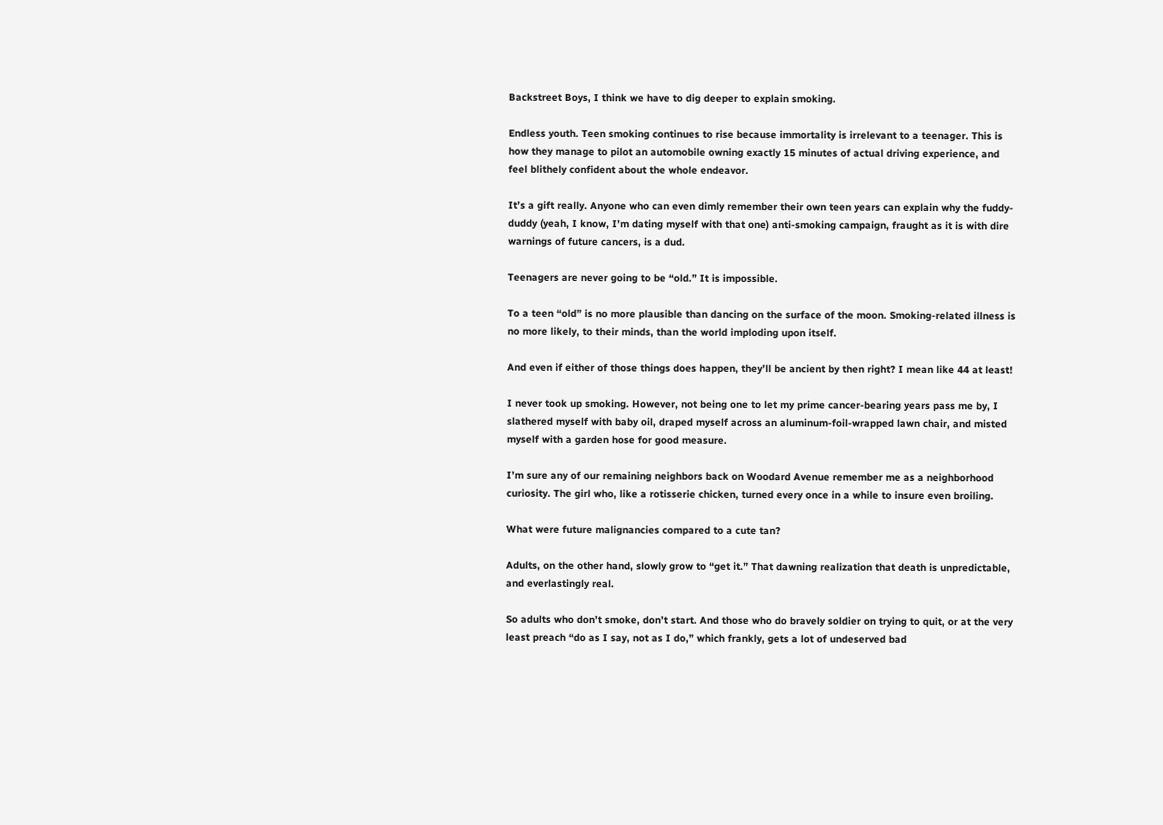Backstreet Boys, I think we have to dig deeper to explain smoking.

Endless youth. Teen smoking continues to rise because immortality is irrelevant to a teenager. This is how they manage to pilot an automobile owning exactly 15 minutes of actual driving experience, and feel blithely confident about the whole endeavor.

It’s a gift really. Anyone who can even dimly remember their own teen years can explain why the fuddy-duddy (yeah, I know, I’m dating myself with that one) anti-smoking campaign, fraught as it is with dire warnings of future cancers, is a dud.

Teenagers are never going to be “old.” It is impossible.

To a teen “old” is no more plausible than dancing on the surface of the moon. Smoking-related illness is no more likely, to their minds, than the world imploding upon itself.

And even if either of those things does happen, they’ll be ancient by then right? I mean like 44 at least!

I never took up smoking. However, not being one to let my prime cancer-bearing years pass me by, I slathered myself with baby oil, draped myself across an aluminum-foil-wrapped lawn chair, and misted myself with a garden hose for good measure.

I’m sure any of our remaining neighbors back on Woodard Avenue remember me as a neighborhood curiosity. The girl who, like a rotisserie chicken, turned every once in a while to insure even broiling.

What were future malignancies compared to a cute tan?

Adults, on the other hand, slowly grow to “get it.” That dawning realization that death is unpredictable, and everlastingly real.

So adults who don’t smoke, don’t start. And those who do bravely soldier on trying to quit, or at the very least preach “do as I say, not as I do,” which frankly, gets a lot of undeserved bad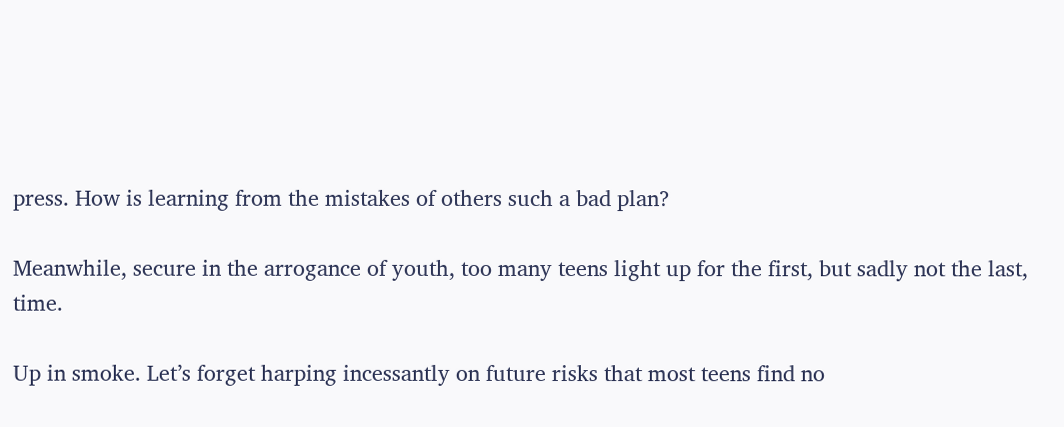press. How is learning from the mistakes of others such a bad plan?

Meanwhile, secure in the arrogance of youth, too many teens light up for the first, but sadly not the last, time.

Up in smoke. Let’s forget harping incessantly on future risks that most teens find no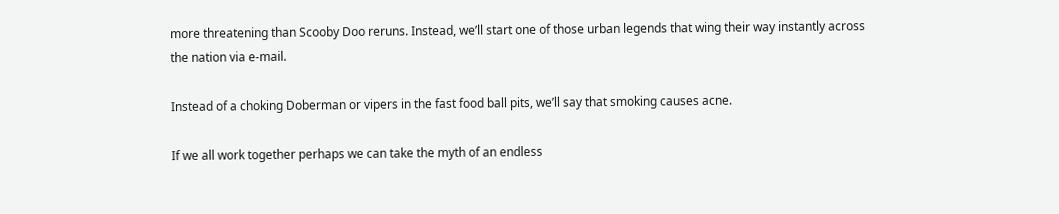more threatening than Scooby Doo reruns. Instead, we’ll start one of those urban legends that wing their way instantly across the nation via e-mail.

Instead of a choking Doberman or vipers in the fast food ball pits, we’ll say that smoking causes acne.

If we all work together perhaps we can take the myth of an endless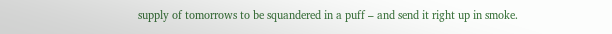supply of tomorrows to be squandered in a puff – and send it right up in smoke.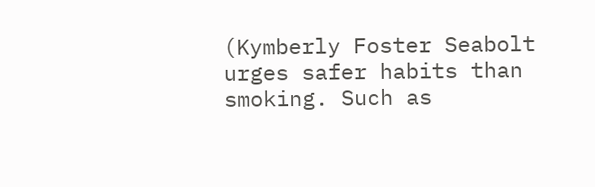(Kymberly Foster Seabolt urges safer habits than smoking. Such as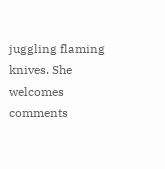juggling flaming knives. She welcomes comments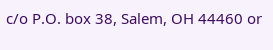c/o P.O. box 38, Salem, OH 44460 or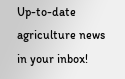Up-to-date agriculture news in your inbox!